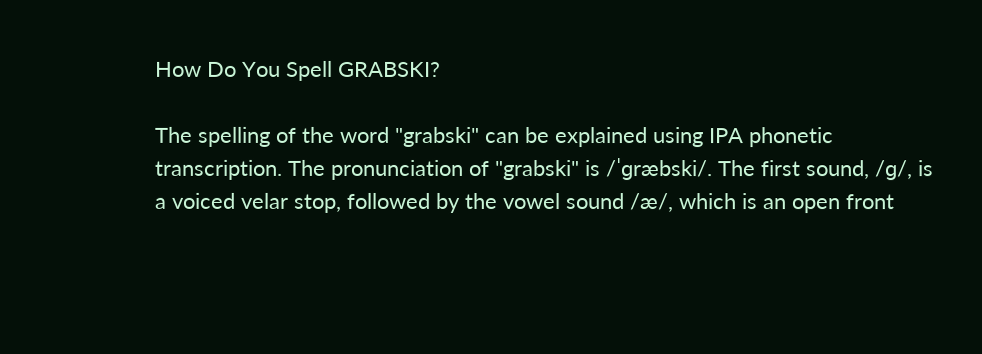How Do You Spell GRABSKI?

The spelling of the word "grabski" can be explained using IPA phonetic transcription. The pronunciation of "grabski" is /ˈɡræbski/. The first sound, /ɡ/, is a voiced velar stop, followed by the vowel sound /æ/, which is an open front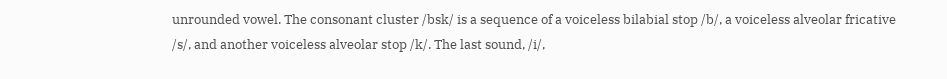unrounded vowel. The consonant cluster /bsk/ is a sequence of a voiceless bilabial stop /b/, a voiceless alveolar fricative /s/, and another voiceless alveolar stop /k/. The last sound, /i/,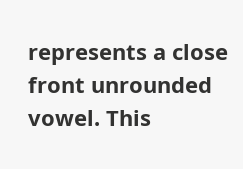represents a close front unrounded vowel. This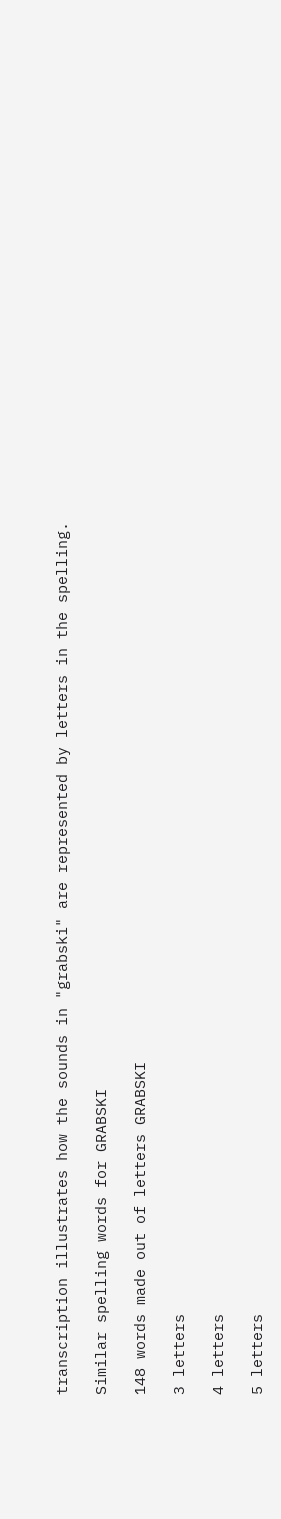transcription illustrates how the sounds in "grabski" are represented by letters in the spelling.

Similar spelling words for GRABSKI

148 words made out of letters GRABSKI

3 letters

4 letters

5 letters